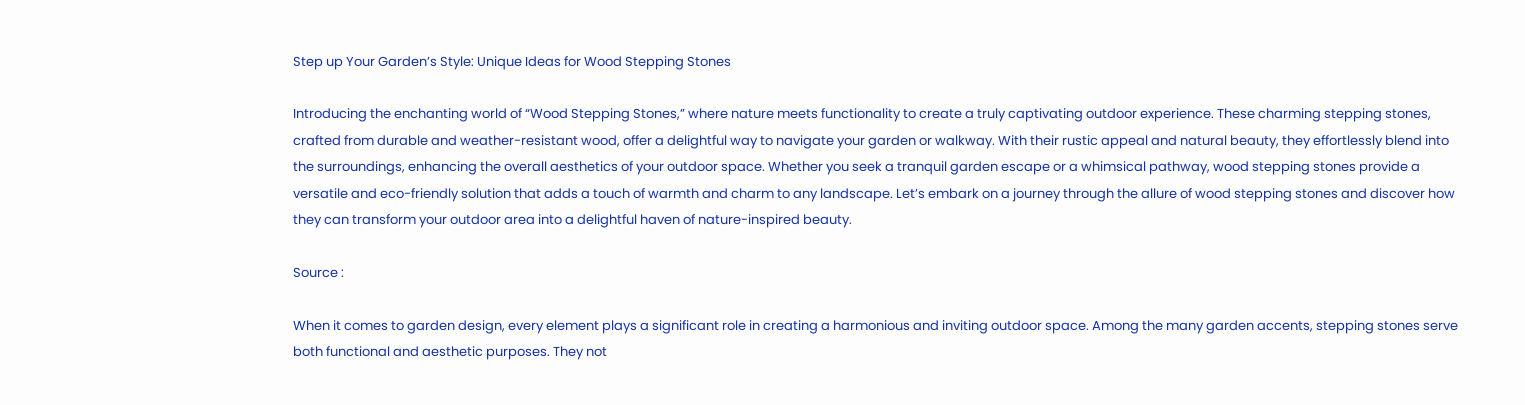Step up Your Garden’s Style: Unique Ideas for Wood Stepping Stones

Introducing the enchanting world of “Wood Stepping Stones,” where nature meets functionality to create a truly captivating outdoor experience. These charming stepping stones, crafted from durable and weather-resistant wood, offer a delightful way to navigate your garden or walkway. With their rustic appeal and natural beauty, they effortlessly blend into the surroundings, enhancing the overall aesthetics of your outdoor space. Whether you seek a tranquil garden escape or a whimsical pathway, wood stepping stones provide a versatile and eco-friendly solution that adds a touch of warmth and charm to any landscape. Let’s embark on a journey through the allure of wood stepping stones and discover how they can transform your outdoor area into a delightful haven of nature-inspired beauty.

Source :

When it comes to garden design, every element plays a significant role in creating a harmonious and inviting outdoor space. Among the many garden accents, stepping stones serve both functional and aesthetic purposes. They not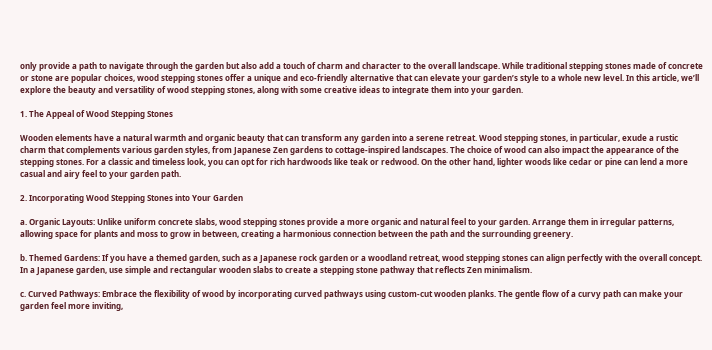only provide a path to navigate through the garden but also add a touch of charm and character to the overall landscape. While traditional stepping stones made of concrete or stone are popular choices, wood stepping stones offer a unique and eco-friendly alternative that can elevate your garden’s style to a whole new level. In this article, we’ll explore the beauty and versatility of wood stepping stones, along with some creative ideas to integrate them into your garden.

1. The Appeal of Wood Stepping Stones

Wooden elements have a natural warmth and organic beauty that can transform any garden into a serene retreat. Wood stepping stones, in particular, exude a rustic charm that complements various garden styles, from Japanese Zen gardens to cottage-inspired landscapes. The choice of wood can also impact the appearance of the stepping stones. For a classic and timeless look, you can opt for rich hardwoods like teak or redwood. On the other hand, lighter woods like cedar or pine can lend a more casual and airy feel to your garden path.

2. Incorporating Wood Stepping Stones into Your Garden

a. Organic Layouts: Unlike uniform concrete slabs, wood stepping stones provide a more organic and natural feel to your garden. Arrange them in irregular patterns, allowing space for plants and moss to grow in between, creating a harmonious connection between the path and the surrounding greenery.

b. Themed Gardens: If you have a themed garden, such as a Japanese rock garden or a woodland retreat, wood stepping stones can align perfectly with the overall concept. In a Japanese garden, use simple and rectangular wooden slabs to create a stepping stone pathway that reflects Zen minimalism.

c. Curved Pathways: Embrace the flexibility of wood by incorporating curved pathways using custom-cut wooden planks. The gentle flow of a curvy path can make your garden feel more inviting,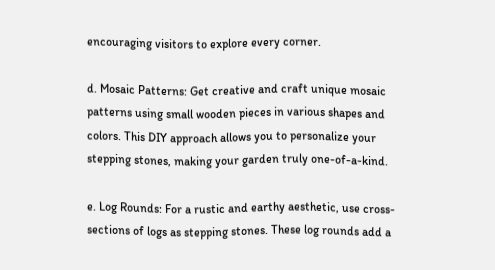encouraging visitors to explore every corner.

d. Mosaic Patterns: Get creative and craft unique mosaic patterns using small wooden pieces in various shapes and colors. This DIY approach allows you to personalize your stepping stones, making your garden truly one-of-a-kind.

e. Log Rounds: For a rustic and earthy aesthetic, use cross-sections of logs as stepping stones. These log rounds add a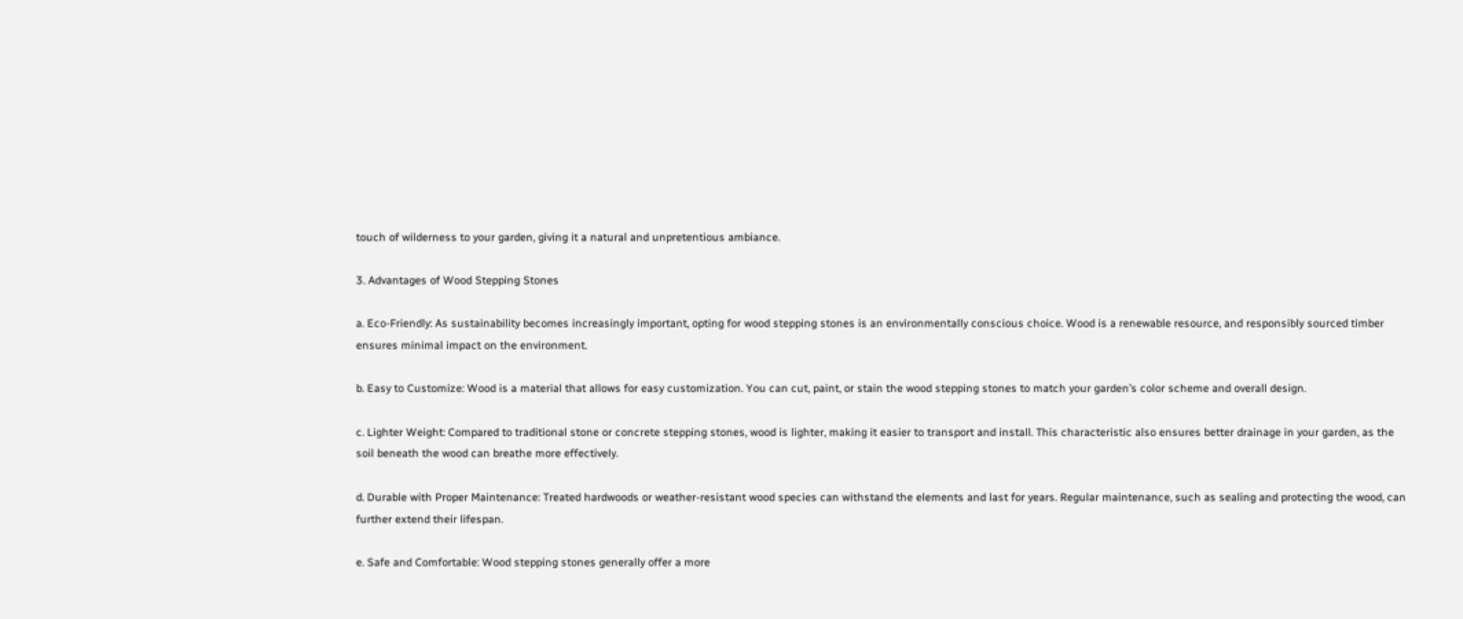touch of wilderness to your garden, giving it a natural and unpretentious ambiance.

3. Advantages of Wood Stepping Stones

a. Eco-Friendly: As sustainability becomes increasingly important, opting for wood stepping stones is an environmentally conscious choice. Wood is a renewable resource, and responsibly sourced timber ensures minimal impact on the environment.

b. Easy to Customize: Wood is a material that allows for easy customization. You can cut, paint, or stain the wood stepping stones to match your garden’s color scheme and overall design.

c. Lighter Weight: Compared to traditional stone or concrete stepping stones, wood is lighter, making it easier to transport and install. This characteristic also ensures better drainage in your garden, as the soil beneath the wood can breathe more effectively.

d. Durable with Proper Maintenance: Treated hardwoods or weather-resistant wood species can withstand the elements and last for years. Regular maintenance, such as sealing and protecting the wood, can further extend their lifespan.

e. Safe and Comfortable: Wood stepping stones generally offer a more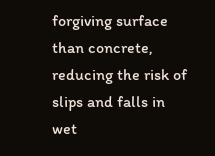forgiving surface than concrete, reducing the risk of slips and falls in wet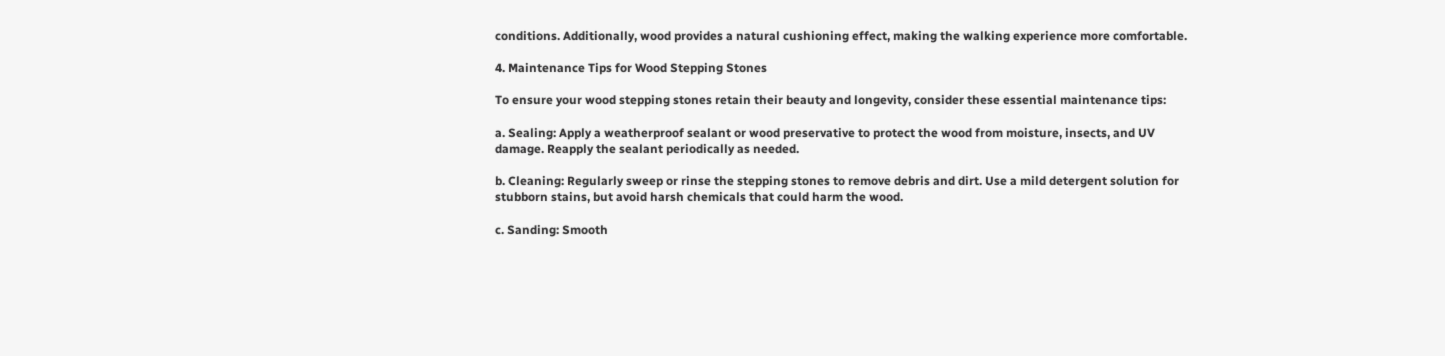conditions. Additionally, wood provides a natural cushioning effect, making the walking experience more comfortable.

4. Maintenance Tips for Wood Stepping Stones

To ensure your wood stepping stones retain their beauty and longevity, consider these essential maintenance tips:

a. Sealing: Apply a weatherproof sealant or wood preservative to protect the wood from moisture, insects, and UV damage. Reapply the sealant periodically as needed.

b. Cleaning: Regularly sweep or rinse the stepping stones to remove debris and dirt. Use a mild detergent solution for stubborn stains, but avoid harsh chemicals that could harm the wood.

c. Sanding: Smooth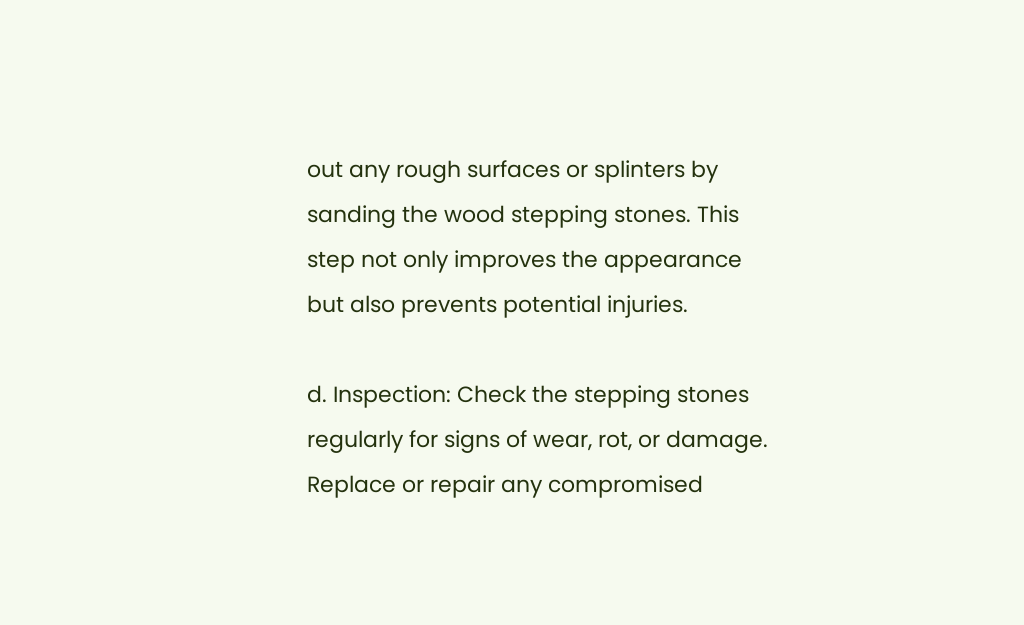out any rough surfaces or splinters by sanding the wood stepping stones. This step not only improves the appearance but also prevents potential injuries.

d. Inspection: Check the stepping stones regularly for signs of wear, rot, or damage. Replace or repair any compromised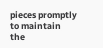pieces promptly to maintain the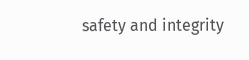safety and integrity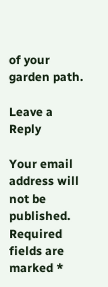of your garden path.

Leave a Reply

Your email address will not be published. Required fields are marked *